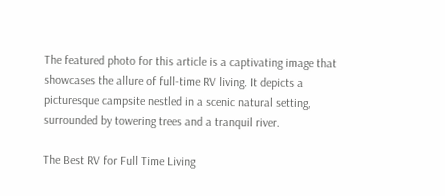The featured photo for this article is a captivating image that showcases the allure of full-time RV living. It depicts a picturesque campsite nestled in a scenic natural setting, surrounded by towering trees and a tranquil river.

The Best RV for Full Time Living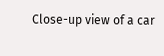Close-up view of a car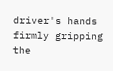driver's hands firmly gripping the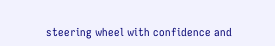steering wheel with confidence and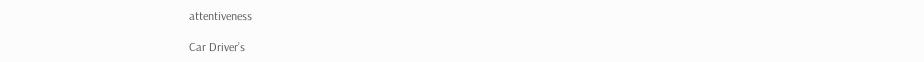attentiveness

Car Driver’s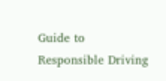Guide to Responsible Driving